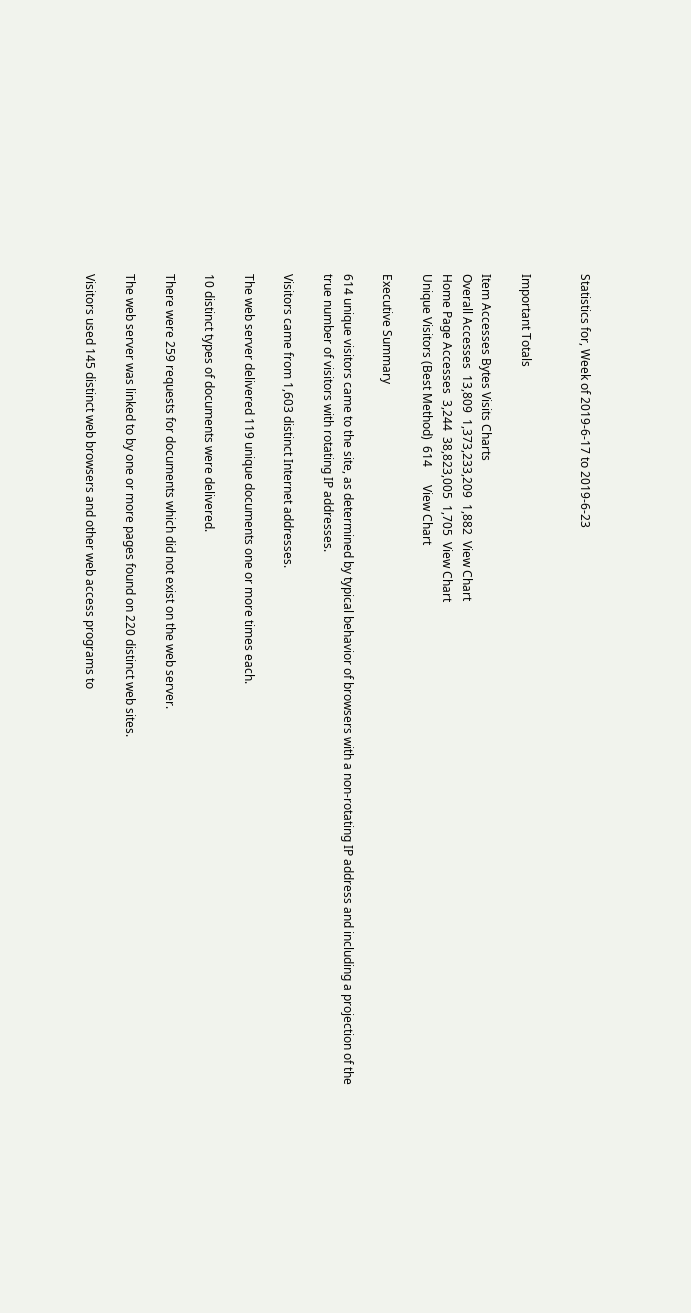Statistics for, Week of 2019-6-17 to 2019-6-23


Important Totals

Item Accesses Bytes Visits Charts
Overall Accesses  13,809  1,373,233,209  1,882  View Chart
Home Page Accesses  3,244  38,823,005  1,705  View Chart
Unique Visitors (Best Method)  614      View Chart

Executive Summary

614 unique visitors came to the site, as determined by typical behavior of browsers with a non-rotating IP address and including a projection of the true number of visitors with rotating IP addresses.

Visitors came from 1,603 distinct Internet addresses.

The web server delivered 119 unique documents one or more times each.

10 distinct types of documents were delivered.

There were 259 requests for documents which did not exist on the web server.

The web server was linked to by one or more pages found on 220 distinct web sites.

Visitors used 145 distinct web browsers and other web access programs to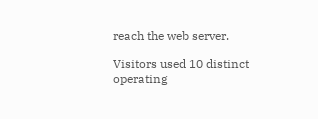reach the web server.

Visitors used 10 distinct operating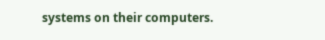systems on their computers.